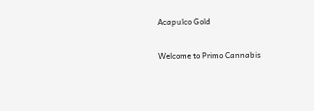Acapulco Gold

Welcome to Primo Cannabis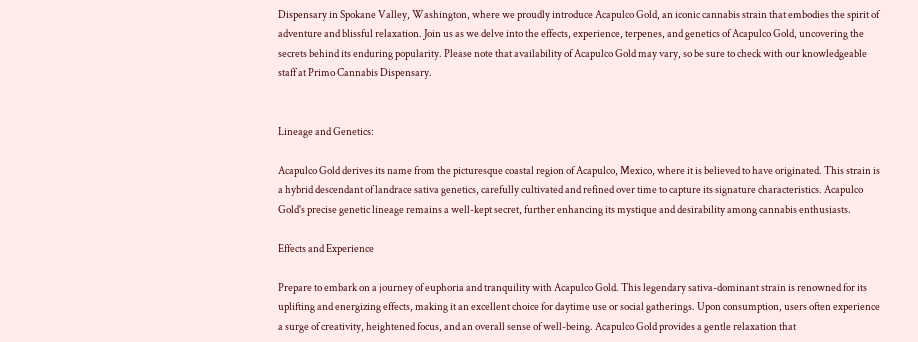Dispensary in Spokane Valley, Washington, where we proudly introduce Acapulco Gold, an iconic cannabis strain that embodies the spirit of adventure and blissful relaxation. Join us as we delve into the effects, experience, terpenes, and genetics of Acapulco Gold, uncovering the secrets behind its enduring popularity. Please note that availability of Acapulco Gold may vary, so be sure to check with our knowledgeable staff at Primo Cannabis Dispensary.


Lineage and Genetics:

Acapulco Gold derives its name from the picturesque coastal region of Acapulco, Mexico, where it is believed to have originated. This strain is a hybrid descendant of landrace sativa genetics, carefully cultivated and refined over time to capture its signature characteristics. Acapulco Gold's precise genetic lineage remains a well-kept secret, further enhancing its mystique and desirability among cannabis enthusiasts.

Effects and Experience

Prepare to embark on a journey of euphoria and tranquility with Acapulco Gold. This legendary sativa-dominant strain is renowned for its uplifting and energizing effects, making it an excellent choice for daytime use or social gatherings. Upon consumption, users often experience a surge of creativity, heightened focus, and an overall sense of well-being. Acapulco Gold provides a gentle relaxation that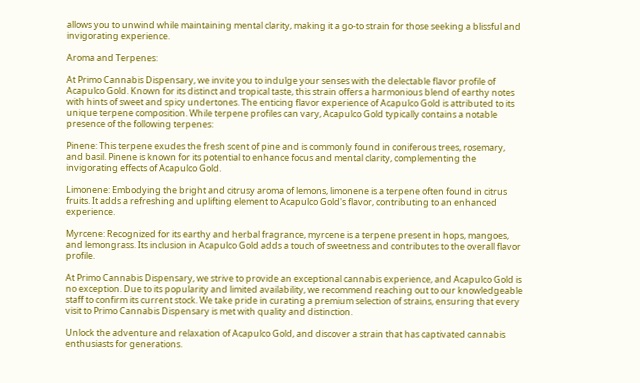allows you to unwind while maintaining mental clarity, making it a go-to strain for those seeking a blissful and invigorating experience.

Aroma and Terpenes:

At Primo Cannabis Dispensary, we invite you to indulge your senses with the delectable flavor profile of Acapulco Gold. Known for its distinct and tropical taste, this strain offers a harmonious blend of earthy notes with hints of sweet and spicy undertones. The enticing flavor experience of Acapulco Gold is attributed to its unique terpene composition. While terpene profiles can vary, Acapulco Gold typically contains a notable presence of the following terpenes:

Pinene: This terpene exudes the fresh scent of pine and is commonly found in coniferous trees, rosemary, and basil. Pinene is known for its potential to enhance focus and mental clarity, complementing the invigorating effects of Acapulco Gold.

Limonene: Embodying the bright and citrusy aroma of lemons, limonene is a terpene often found in citrus fruits. It adds a refreshing and uplifting element to Acapulco Gold's flavor, contributing to an enhanced experience.

Myrcene: Recognized for its earthy and herbal fragrance, myrcene is a terpene present in hops, mangoes, and lemongrass. Its inclusion in Acapulco Gold adds a touch of sweetness and contributes to the overall flavor profile.

At Primo Cannabis Dispensary, we strive to provide an exceptional cannabis experience, and Acapulco Gold is no exception. Due to its popularity and limited availability, we recommend reaching out to our knowledgeable staff to confirm its current stock. We take pride in curating a premium selection of strains, ensuring that every visit to Primo Cannabis Dispensary is met with quality and distinction.

Unlock the adventure and relaxation of Acapulco Gold, and discover a strain that has captivated cannabis enthusiasts for generations.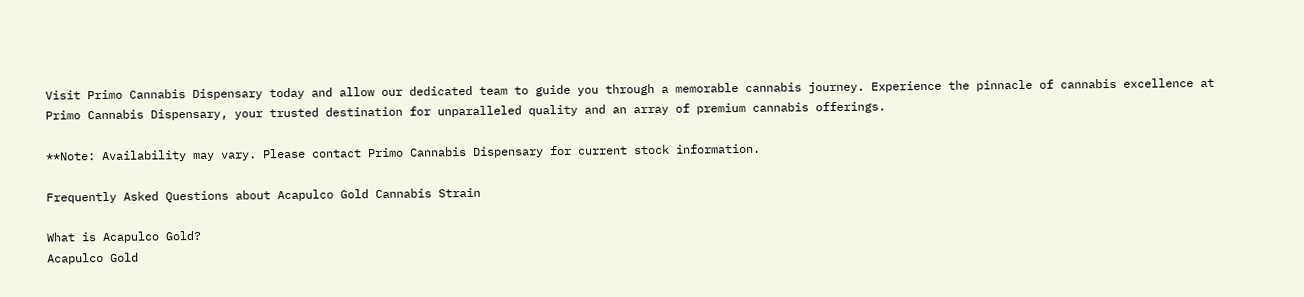Visit Primo Cannabis Dispensary today and allow our dedicated team to guide you through a memorable cannabis journey. Experience the pinnacle of cannabis excellence at Primo Cannabis Dispensary, your trusted destination for unparalleled quality and an array of premium cannabis offerings.

**Note: Availability may vary. Please contact Primo Cannabis Dispensary for current stock information.

Frequently Asked Questions about Acapulco Gold Cannabis Strain

What is Acapulco Gold?
Acapulco Gold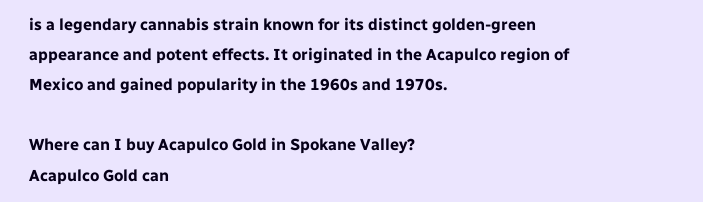is a legendary cannabis strain known for its distinct golden-green appearance and potent effects. It originated in the Acapulco region of Mexico and gained popularity in the 1960s and 1970s.

Where can I buy Acapulco Gold in Spokane Valley?
Acapulco Gold can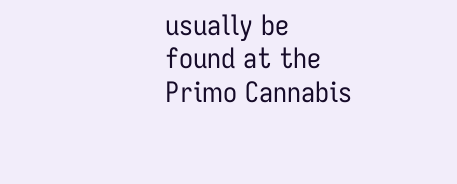usually be found at the Primo Cannabis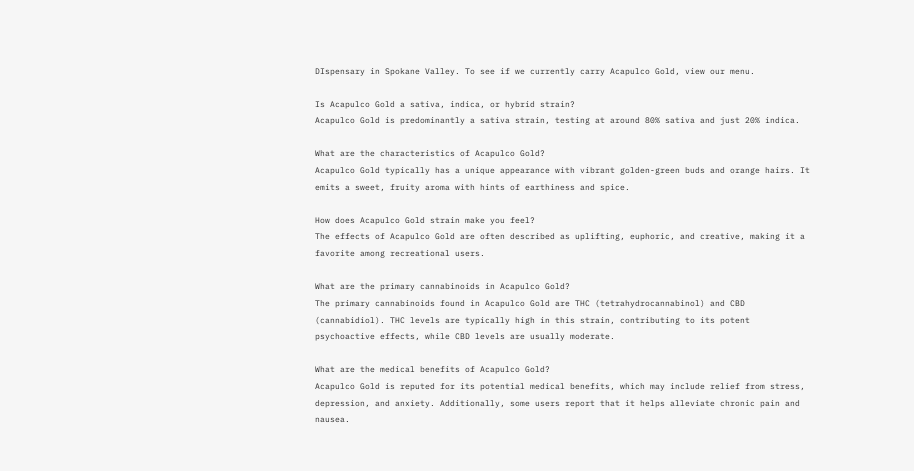DIspensary in Spokane Valley. To see if we currently carry Acapulco Gold, view our menu.

Is Acapulco Gold a sativa, indica, or hybrid strain?
Acapulco Gold is predominantly a sativa strain, testing at around 80% sativa and just 20% indica.

What are the characteristics of Acapulco Gold?
Acapulco Gold typically has a unique appearance with vibrant golden-green buds and orange hairs. It emits a sweet, fruity aroma with hints of earthiness and spice.

How does Acapulco Gold strain make you feel?
The effects of Acapulco Gold are often described as uplifting, euphoric, and creative, making it a favorite among recreational users.

What are the primary cannabinoids in Acapulco Gold?
The primary cannabinoids found in Acapulco Gold are THC (tetrahydrocannabinol) and CBD (cannabidiol). THC levels are typically high in this strain, contributing to its potent psychoactive effects, while CBD levels are usually moderate.

What are the medical benefits of Acapulco Gold?
Acapulco Gold is reputed for its potential medical benefits, which may include relief from stress, depression, and anxiety. Additionally, some users report that it helps alleviate chronic pain and nausea.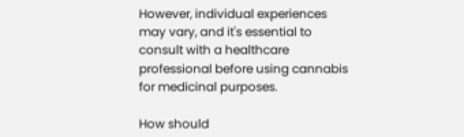However, individual experiences may vary, and it's essential to consult with a healthcare professional before using cannabis for medicinal purposes.

How should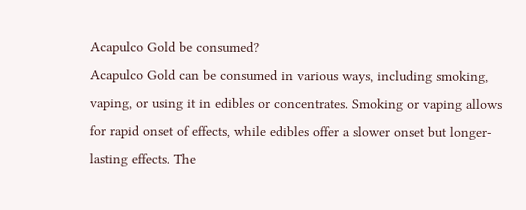Acapulco Gold be consumed?
Acapulco Gold can be consumed in various ways, including smoking, vaping, or using it in edibles or concentrates. Smoking or vaping allows for rapid onset of effects, while edibles offer a slower onset but longer-lasting effects. The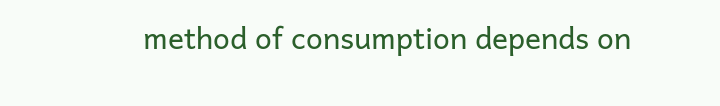method of consumption depends on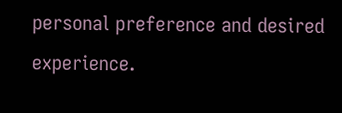personal preference and desired experience.